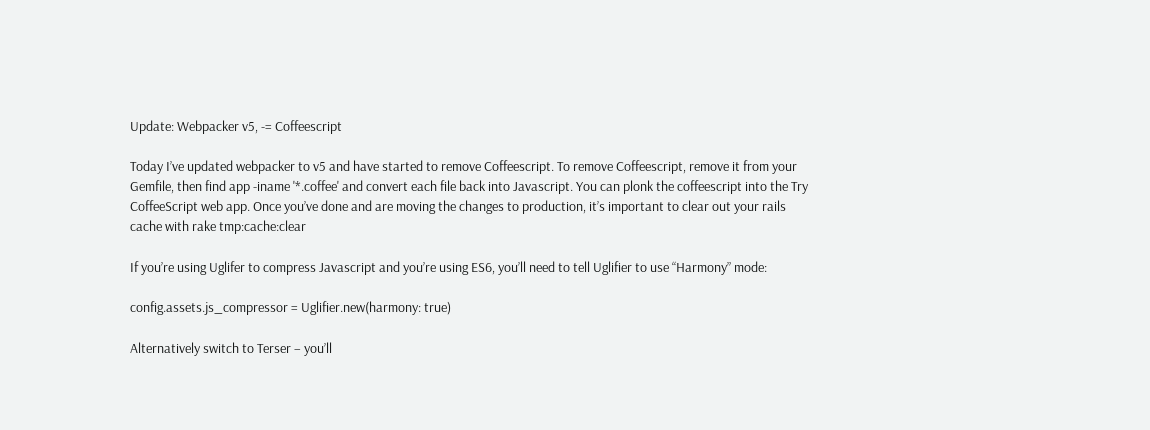Update: Webpacker v5, -= Coffeescript

Today I’ve updated webpacker to v5 and have started to remove Coffeescript. To remove Coffeescript, remove it from your Gemfile, then find app -iname '*.coffee' and convert each file back into Javascript. You can plonk the coffeescript into the Try CoffeeScript web app. Once you’ve done and are moving the changes to production, it’s important to clear out your rails cache with rake tmp:cache:clear

If you’re using Uglifer to compress Javascript and you’re using ES6, you’ll need to tell Uglifier to use “Harmony” mode:

config.assets.js_compressor = Uglifier.new(harmony: true)

Alternatively switch to Terser – you’ll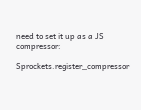need to set it up as a JS compressor:

Sprockets.register_compressor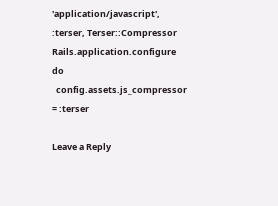'application/javascript', :terser, Terser::Compressor
Rails.application.configure do
  config.assets.js_compressor = :terser

Leave a Reply